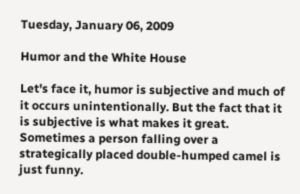Tuesday, January 06, 2009

Humor and the White House

Let's face it, humor is subjective and much of it occurs unintentionally. But the fact that it is subjective is what makes it great. Sometimes a person falling over a strategically placed double-humped camel is just funny.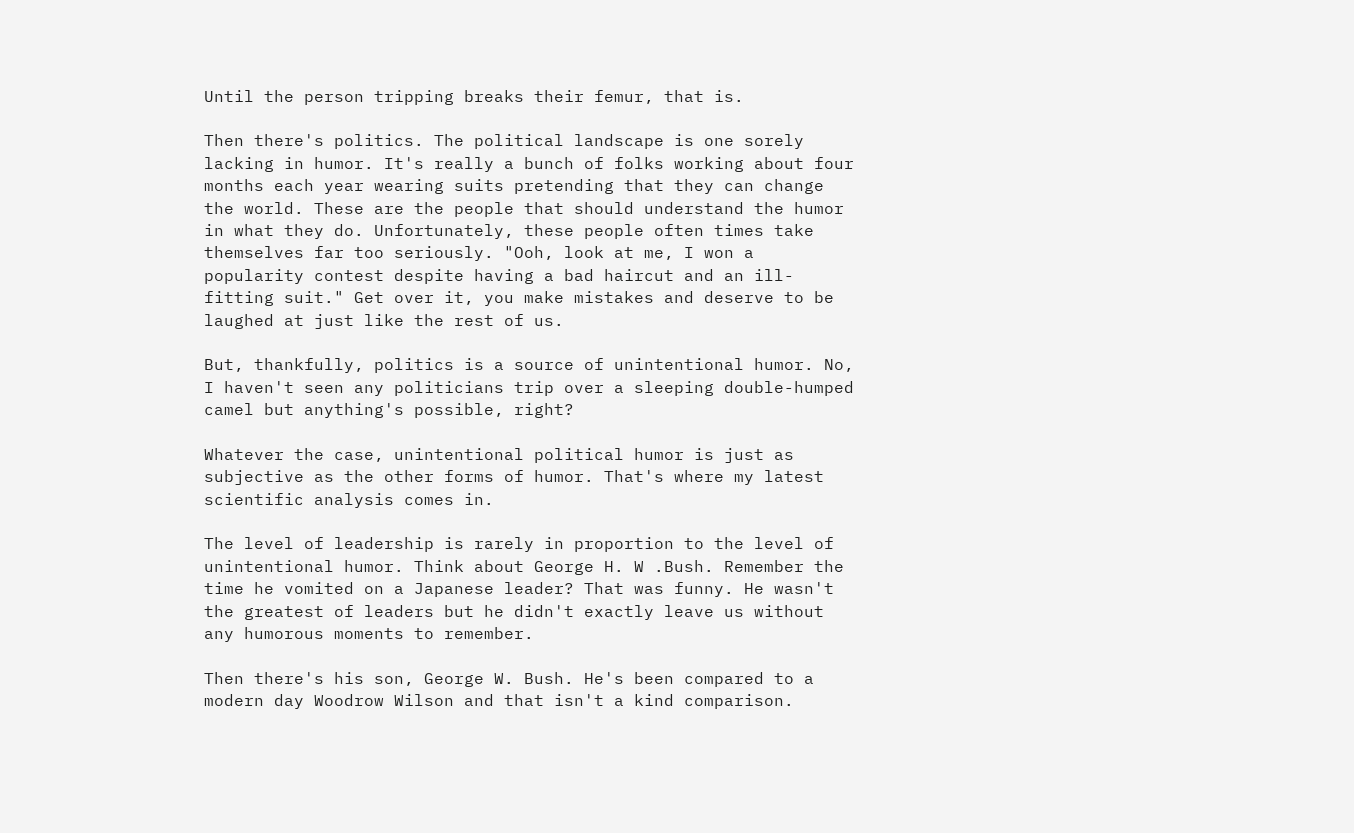Until the person tripping breaks their femur, that is.

Then there's politics. The political landscape is one sorely lacking in humor. It's really a bunch of folks working about four months each year wearing suits pretending that they can change the world. These are the people that should understand the humor in what they do. Unfortunately, these people often times take themselves far too seriously. "Ooh, look at me, I won a popularity contest despite having a bad haircut and an ill-fitting suit." Get over it, you make mistakes and deserve to be laughed at just like the rest of us.

But, thankfully, politics is a source of unintentional humor. No, I haven't seen any politicians trip over a sleeping double-humped camel but anything's possible, right?

Whatever the case, unintentional political humor is just as subjective as the other forms of humor. That's where my latest scientific analysis comes in.

The level of leadership is rarely in proportion to the level of unintentional humor. Think about George H. W .Bush. Remember the time he vomited on a Japanese leader? That was funny. He wasn't the greatest of leaders but he didn't exactly leave us without any humorous moments to remember.

Then there's his son, George W. Bush. He's been compared to a modern day Woodrow Wilson and that isn't a kind comparison.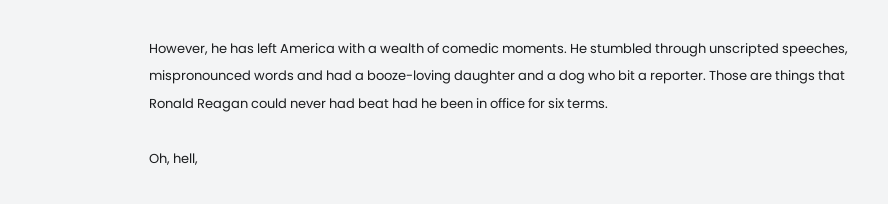However, he has left America with a wealth of comedic moments. He stumbled through unscripted speeches, mispronounced words and had a booze-loving daughter and a dog who bit a reporter. Those are things that Ronald Reagan could never had beat had he been in office for six terms.

Oh, hell,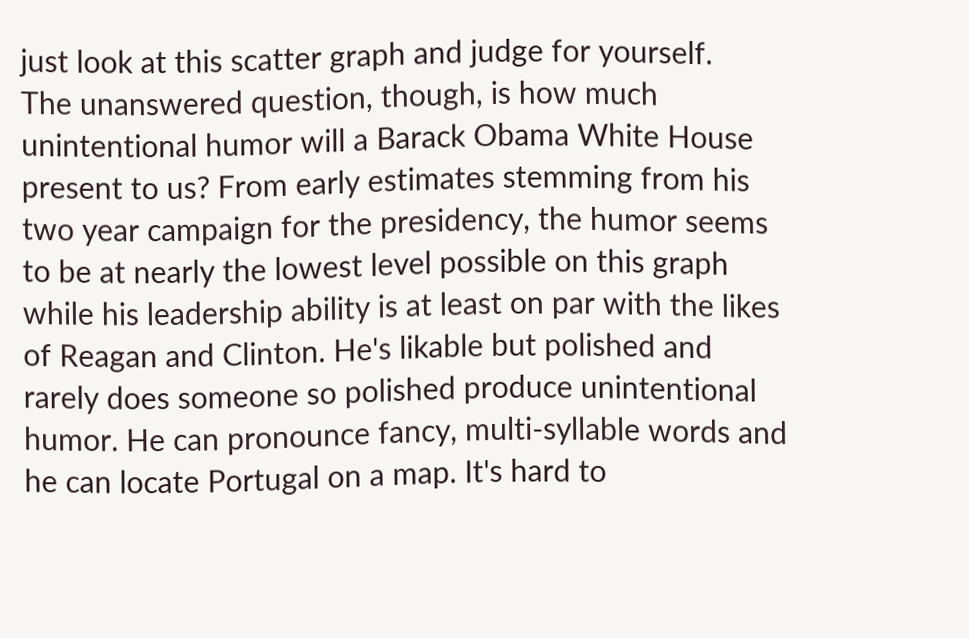just look at this scatter graph and judge for yourself.
The unanswered question, though, is how much unintentional humor will a Barack Obama White House present to us? From early estimates stemming from his two year campaign for the presidency, the humor seems to be at nearly the lowest level possible on this graph while his leadership ability is at least on par with the likes of Reagan and Clinton. He's likable but polished and rarely does someone so polished produce unintentional humor. He can pronounce fancy, multi-syllable words and he can locate Portugal on a map. It's hard to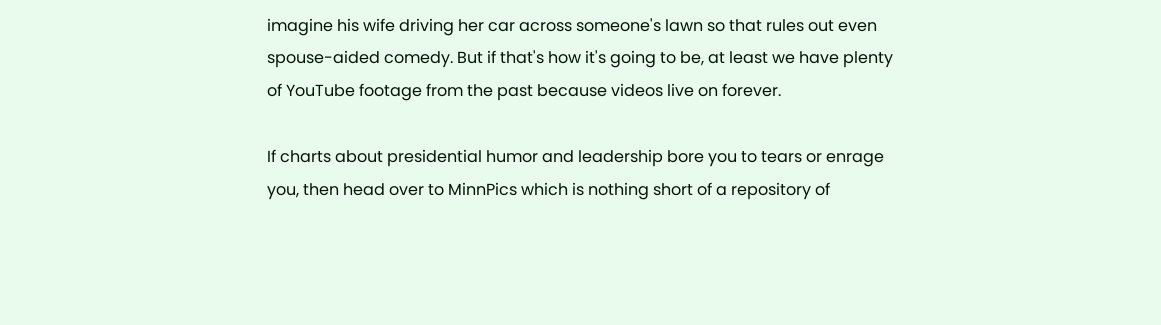imagine his wife driving her car across someone's lawn so that rules out even spouse-aided comedy. But if that's how it's going to be, at least we have plenty of YouTube footage from the past because videos live on forever.

If charts about presidential humor and leadership bore you to tears or enrage you, then head over to MinnPics which is nothing short of a repository of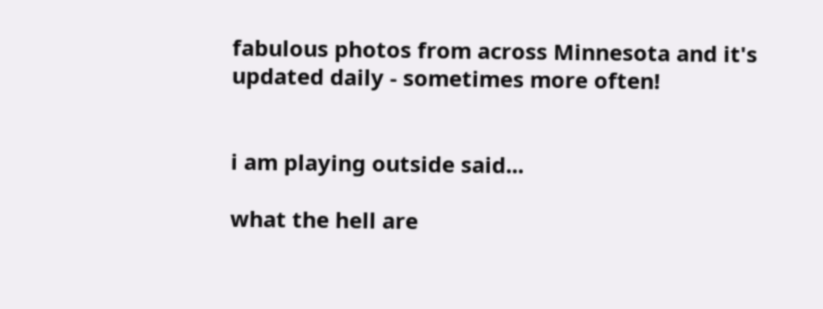fabulous photos from across Minnesota and it's updated daily - sometimes more often!


i am playing outside said...

what the hell are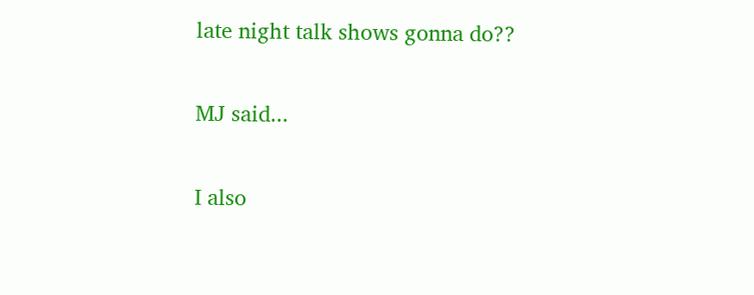late night talk shows gonna do??

MJ said...

I also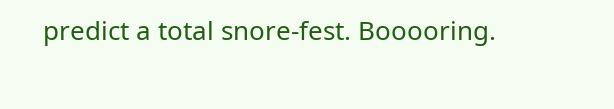predict a total snore-fest. Booooring.